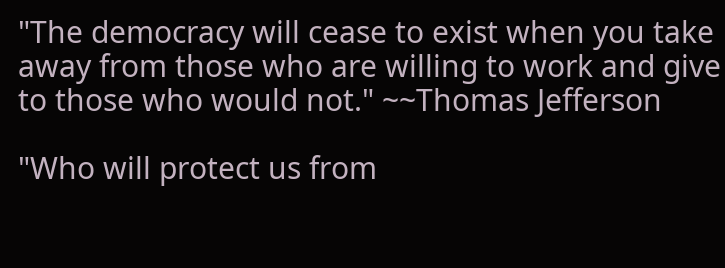"The democracy will cease to exist when you take away from those who are willing to work and give to those who would not." ~~Thomas Jefferson

"Who will protect us from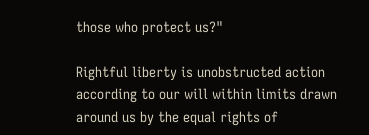those who protect us?"

Rightful liberty is unobstructed action according to our will within limits drawn around us by the equal rights of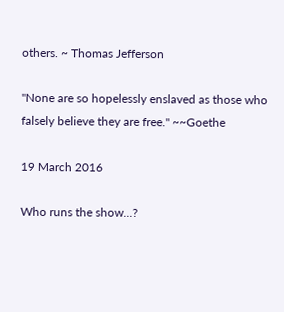others. ~ Thomas Jefferson

"None are so hopelessly enslaved as those who falsely believe they are free." ~~Goethe

19 March 2016

Who runs the show...?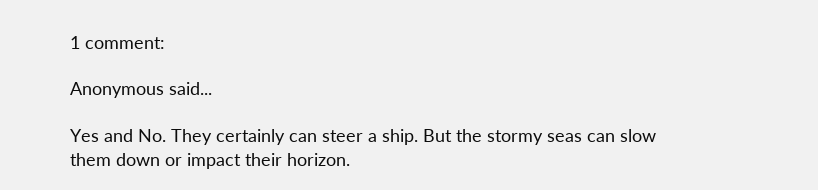1 comment:

Anonymous said...

Yes and No. They certainly can steer a ship. But the stormy seas can slow them down or impact their horizon.